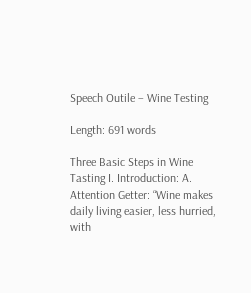Speech Outile – Wine Testing

Length: 691 words

Three Basic Steps in Wine Tasting I. Introduction: A. Attention Getter: “Wine makes daily living easier, less hurried, with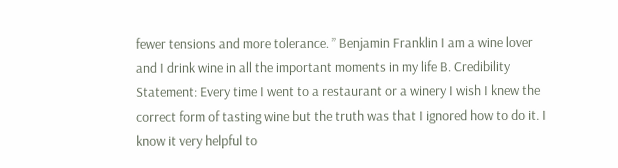fewer tensions and more tolerance. ” Benjamin Franklin I am a wine lover and I drink wine in all the important moments in my life B. Credibility Statement: Every time I went to a restaurant or a winery I wish I knew the correct form of tasting wine but the truth was that I ignored how to do it. I know it very helpful to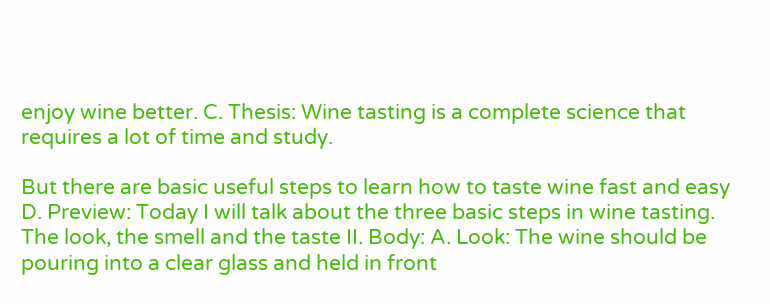enjoy wine better. C. Thesis: Wine tasting is a complete science that requires a lot of time and study.

But there are basic useful steps to learn how to taste wine fast and easy D. Preview: Today I will talk about the three basic steps in wine tasting. The look, the smell and the taste II. Body: A. Look: The wine should be pouring into a clear glass and held in front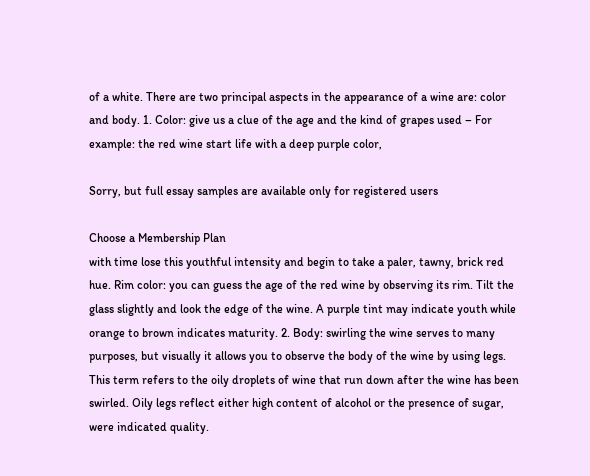of a white. There are two principal aspects in the appearance of a wine are: color and body. 1. Color: give us a clue of the age and the kind of grapes used – For example: the red wine start life with a deep purple color,

Sorry, but full essay samples are available only for registered users

Choose a Membership Plan
with time lose this youthful intensity and begin to take a paler, tawny, brick red hue. Rim color: you can guess the age of the red wine by observing its rim. Tilt the glass slightly and look the edge of the wine. A purple tint may indicate youth while orange to brown indicates maturity. 2. Body: swirling the wine serves to many purposes, but visually it allows you to observe the body of the wine by using legs. This term refers to the oily droplets of wine that run down after the wine has been swirled. Oily legs reflect either high content of alcohol or the presence of sugar, were indicated quality.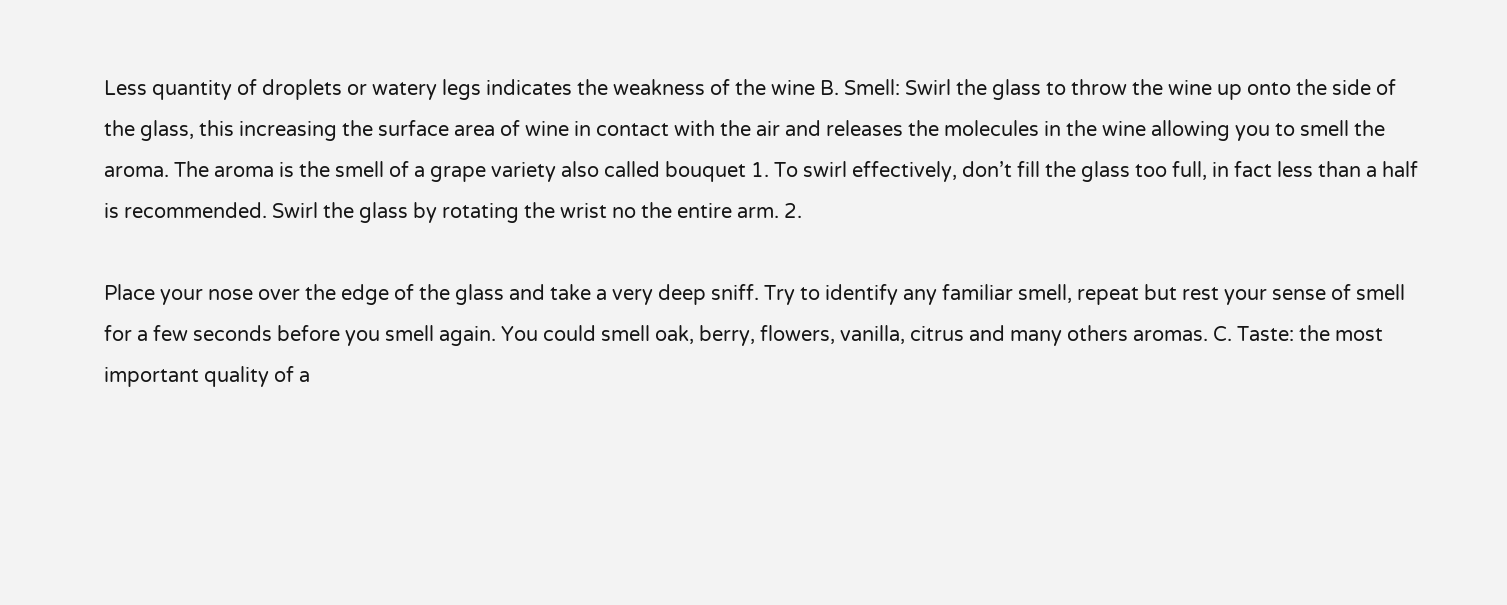Less quantity of droplets or watery legs indicates the weakness of the wine B. Smell: Swirl the glass to throw the wine up onto the side of the glass, this increasing the surface area of wine in contact with the air and releases the molecules in the wine allowing you to smell the aroma. The aroma is the smell of a grape variety also called bouquet 1. To swirl effectively, don’t fill the glass too full, in fact less than a half is recommended. Swirl the glass by rotating the wrist no the entire arm. 2.

Place your nose over the edge of the glass and take a very deep sniff. Try to identify any familiar smell, repeat but rest your sense of smell for a few seconds before you smell again. You could smell oak, berry, flowers, vanilla, citrus and many others aromas. C. Taste: the most important quality of a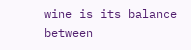wine is its balance between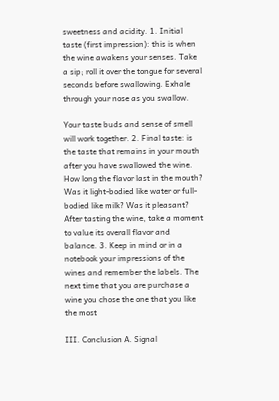sweetness and acidity. 1. Initial taste (first impression): this is when the wine awakens your senses. Take a sip; roll it over the tongue for several seconds before swallowing. Exhale through your nose as you swallow.

Your taste buds and sense of smell will work together. 2. Final taste: is the taste that remains in your mouth after you have swallowed the wine. How long the flavor last in the mouth? Was it light-bodied like water or full- bodied like milk? Was it pleasant? After tasting the wine, take a moment to value its overall flavor and balance. 3. Keep in mind or in a notebook your impressions of the wines and remember the labels. The next time that you are purchase a wine you chose the one that you like the most

III. Conclusion A. Signal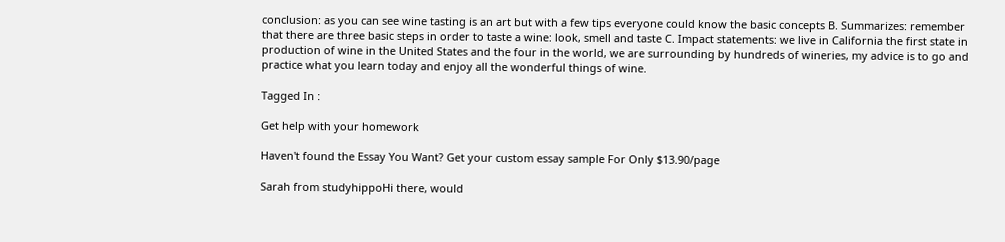conclusion: as you can see wine tasting is an art but with a few tips everyone could know the basic concepts B. Summarizes: remember that there are three basic steps in order to taste a wine: look, smell and taste C. Impact statements: we live in California the first state in production of wine in the United States and the four in the world, we are surrounding by hundreds of wineries, my advice is to go and practice what you learn today and enjoy all the wonderful things of wine.

Tagged In :

Get help with your homework

Haven't found the Essay You Want? Get your custom essay sample For Only $13.90/page

Sarah from studyhippoHi there, would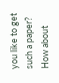you like to get such a paper? How about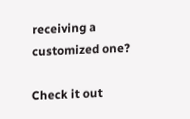receiving a customized one?

Check it out